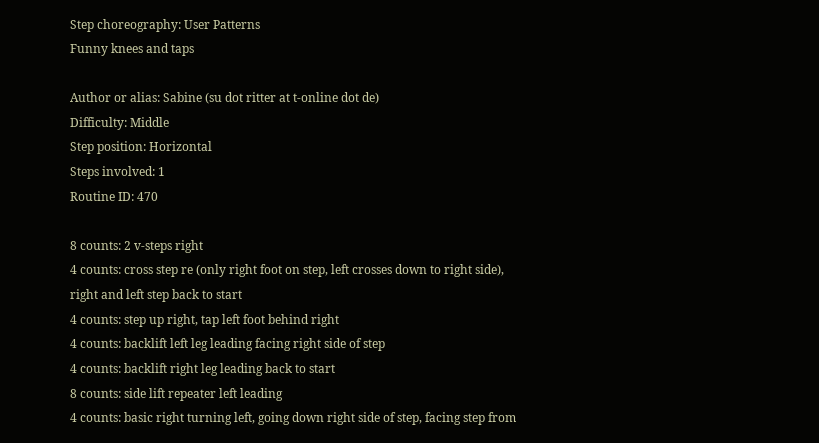Step choreography: User Patterns
Funny knees and taps

Author or alias: Sabine (su dot ritter at t-online dot de)
Difficulty: Middle
Step position: Horizontal
Steps involved: 1
Routine ID: 470

8 counts: 2 v-steps right
4 counts: cross step re (only right foot on step, left crosses down to right side), right and left step back to start
4 counts: step up right, tap left foot behind right
4 counts: backlift left leg leading facing right side of step
4 counts: backlift right leg leading back to start
8 counts: side lift repeater left leading
4 counts: basic right turning left, going down right side of step, facing step from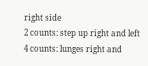right side
2 counts: step up right and left
4 counts: lunges right and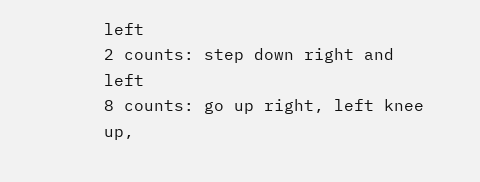left
2 counts: step down right and left
8 counts: go up right, left knee up,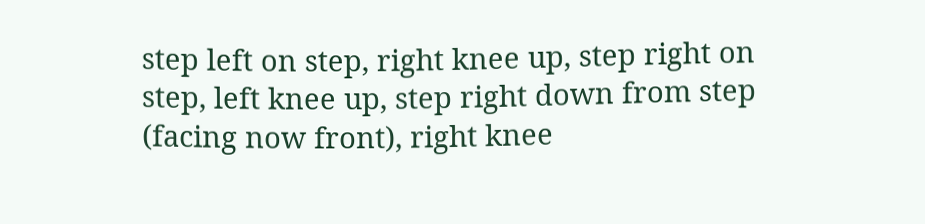step left on step, right knee up, step right on step, left knee up, step right down from step (facing now front), right knee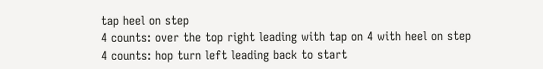tap heel on step
4 counts: over the top right leading with tap on 4 with heel on step
4 counts: hop turn left leading back to start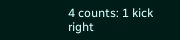4 counts: 1 kick right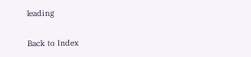leading

Back to Index